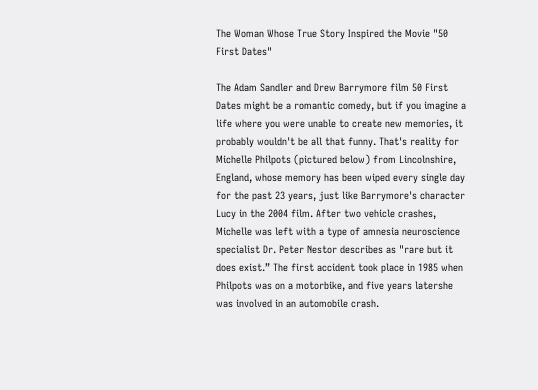The Woman Whose True Story Inspired the Movie "50 First Dates"

The Adam Sandler and Drew Barrymore film 50 First Dates might be a romantic comedy, but if you imagine a life where you were unable to create new memories, it probably wouldn't be all that funny. That's reality for Michelle Philpots (pictured below) from Lincolnshire, England, whose memory has been wiped every single day for the past 23 years, just like Barrymore's character Lucy in the 2004 film. After two vehicle crashes, Michelle was left with a type of amnesia neuroscience specialist Dr. Peter Nestor describes as "rare but it does exist.” The first accident took place in 1985 when Philpots was on a motorbike, and five years latershe was involved in an automobile crash.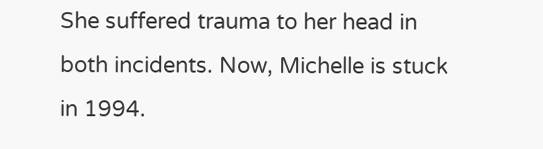She suffered trauma to her head in both incidents. Now, Michelle is stuck in 1994.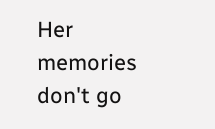Her memories don't go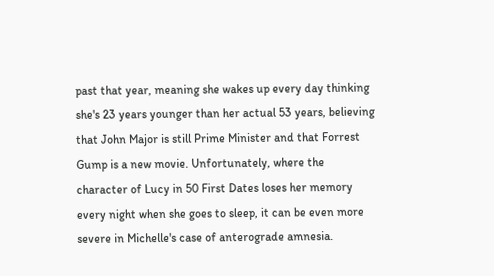past that year, meaning she wakes up every day thinking she's 23 years younger than her actual 53 years, believing that John Major is still Prime Minister and that Forrest Gump is a new movie. Unfortunately, where the character of Lucy in 50 First Dates loses her memory every night when she goes to sleep, it can be even more severe in Michelle's case of anterograde amnesia.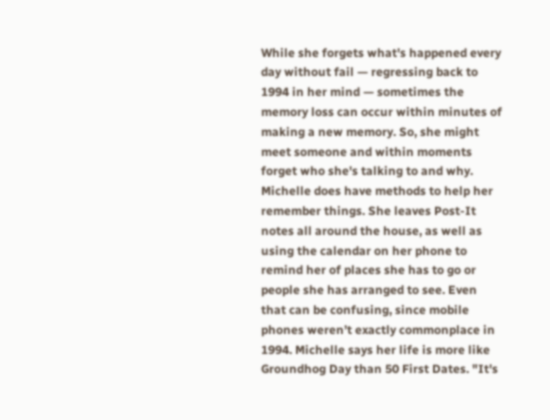While she forgets what's happened every day without fail — regressing back to 1994 in her mind — sometimes the memory loss can occur within minutes of making a new memory. So, she might meet someone and within moments forget who she's talking to and why. Michelle does have methods to help her remember things. She leaves Post-It notes all around the house, as well as using the calendar on her phone to remind her of places she has to go or people she has arranged to see. Even that can be confusing, since mobile phones weren’t exactly commonplace in 1994. Michelle says her life is more like Groundhog Day than 50 First Dates. "It's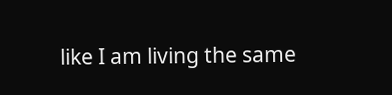like I am living the same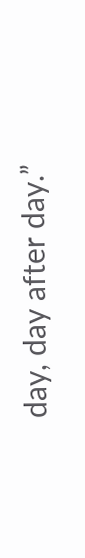day, day after day.”